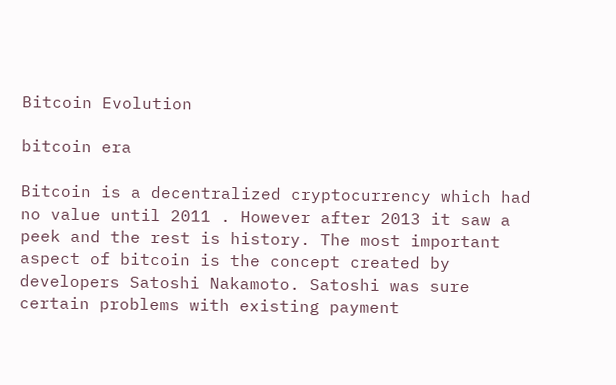Bitcoin Evolution

bitcoin era

Bitcoin is a decentralized cryptocurrency which had no value until 2011 . However after 2013 it saw a peek and the rest is history. The most important aspect of bitcoin is the concept created by developers Satoshi Nakamoto. Satoshi was sure certain problems with existing payment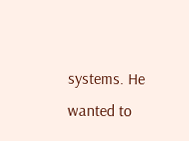systems. He wanted to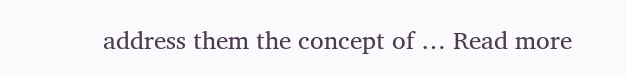address them the concept of … Read more